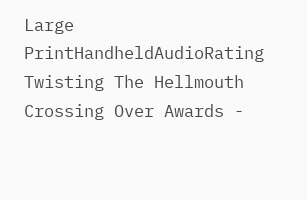Large PrintHandheldAudioRating
Twisting The Hellmouth Crossing Over Awards -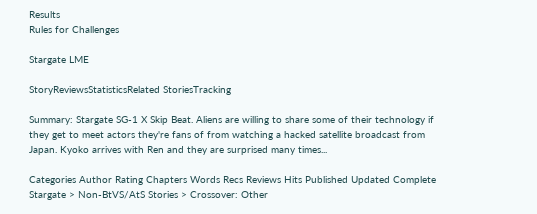Results
Rules for Challenges

Stargate LME

StoryReviewsStatisticsRelated StoriesTracking

Summary: Stargate SG-1 X Skip Beat. Aliens are willing to share some of their technology if they get to meet actors they're fans of from watching a hacked satellite broadcast from Japan. Kyoko arrives with Ren and they are surprised many times...

Categories Author Rating Chapters Words Recs Reviews Hits Published Updated Complete
Stargate > Non-BtVS/AtS Stories > Crossover: Other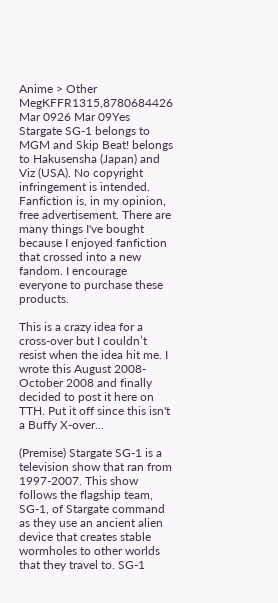Anime > Other
MegKFFR1315,8780684426 Mar 0926 Mar 09Yes
Stargate SG-1 belongs to MGM and Skip Beat! belongs to Hakusensha (Japan) and Viz (USA). No copyright infringement is intended. Fanfiction is, in my opinion, free advertisement. There are many things I've bought because I enjoyed fanfiction that crossed into a new fandom. I encourage everyone to purchase these products.

This is a crazy idea for a cross-over but I couldn’t resist when the idea hit me. I wrote this August 2008-October 2008 and finally decided to post it here on TTH. Put it off since this isn't a Buffy X-over...

(Premise) Stargate SG-1 is a television show that ran from 1997-2007. This show follows the flagship team, SG-1, of Stargate command as they use an ancient alien device that creates stable wormholes to other worlds that they travel to. SG-1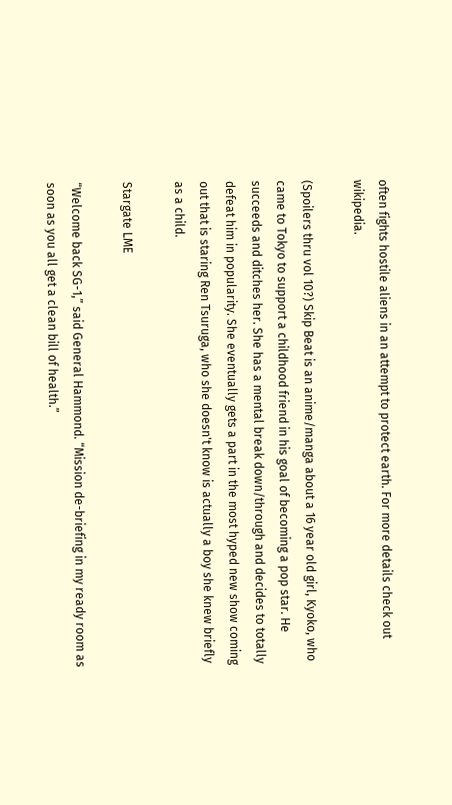often fights hostile aliens in an attempt to protect earth. For more details check out wikipedia.

(Spoilers thru vol 10?) Skip Beat is an anime/manga about a 16 year old girl, Kyoko, who came to Tokyo to support a childhood friend in his goal of becoming a pop star. He succeeds and ditches her. She has a mental break down/through and decides to totally defeat him in popularity. She eventually gets a part in the most hyped new show coming out that is staring Ren Tsuruga, who she doesn't know is actually a boy she knew briefly as a child.

Stargate LME

“Welcome back SG-1,” said General Hammond. “Mission de-briefing in my ready room as soon as you all get a clean bill of health.”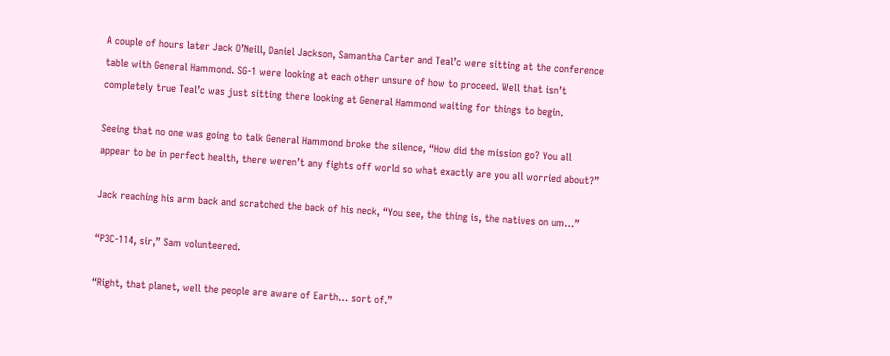A couple of hours later Jack O’Neill, Daniel Jackson, Samantha Carter and Teal’c were sitting at the conference table with General Hammond. SG-1 were looking at each other unsure of how to proceed. Well that isn’t completely true Teal’c was just sitting there looking at General Hammond waiting for things to begin.

Seeing that no one was going to talk General Hammond broke the silence, “How did the mission go? You all appear to be in perfect health, there weren’t any fights off world so what exactly are you all worried about?”

Jack reaching his arm back and scratched the back of his neck, “You see, the thing is, the natives on um…”

“P3C-114, sir,” Sam volunteered.

“Right, that planet, well the people are aware of Earth… sort of.”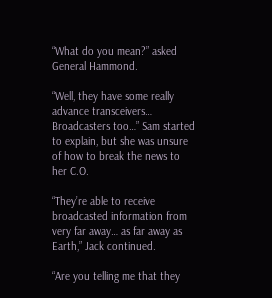“What do you mean?” asked General Hammond.

“Well, they have some really advance transceivers… Broadcasters too…” Sam started to explain, but she was unsure of how to break the news to her C.O.

“They’re able to receive broadcasted information from very far away… as far away as Earth,” Jack continued.

“Are you telling me that they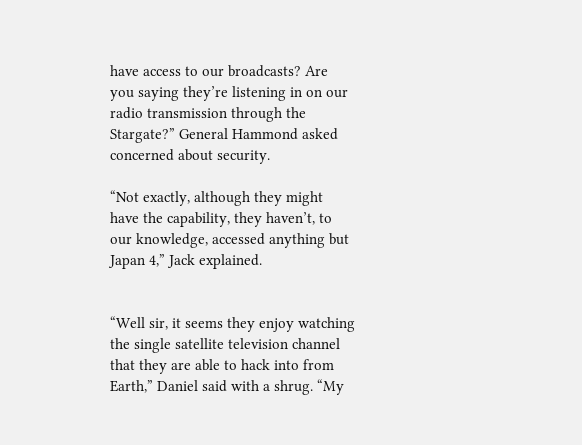have access to our broadcasts? Are you saying they’re listening in on our radio transmission through the Stargate?” General Hammond asked concerned about security.

“Not exactly, although they might have the capability, they haven’t, to our knowledge, accessed anything but Japan 4,” Jack explained.


“Well sir, it seems they enjoy watching the single satellite television channel that they are able to hack into from Earth,” Daniel said with a shrug. “My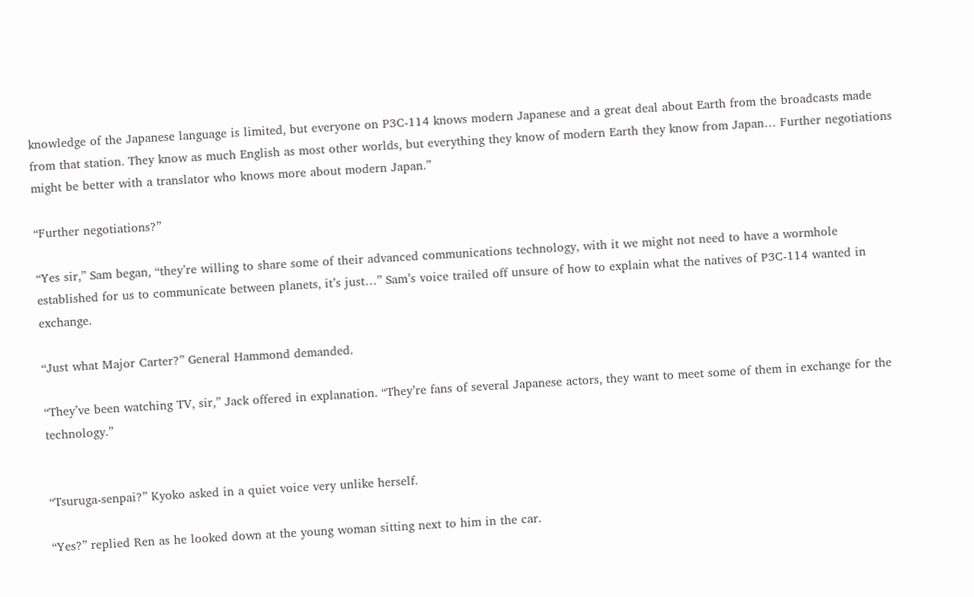knowledge of the Japanese language is limited, but everyone on P3C-114 knows modern Japanese and a great deal about Earth from the broadcasts made from that station. They know as much English as most other worlds, but everything they know of modern Earth they know from Japan… Further negotiations might be better with a translator who knows more about modern Japan.”

“Further negotiations?”

“Yes sir,” Sam began, “they’re willing to share some of their advanced communications technology, with it we might not need to have a wormhole established for us to communicate between planets, it’s just…” Sam’s voice trailed off unsure of how to explain what the natives of P3C-114 wanted in exchange.

“Just what Major Carter?” General Hammond demanded.

“They’ve been watching TV, sir,” Jack offered in explanation. “They’re fans of several Japanese actors, they want to meet some of them in exchange for the technology.”


“Tsuruga-senpai?” Kyoko asked in a quiet voice very unlike herself.

“Yes?” replied Ren as he looked down at the young woman sitting next to him in the car.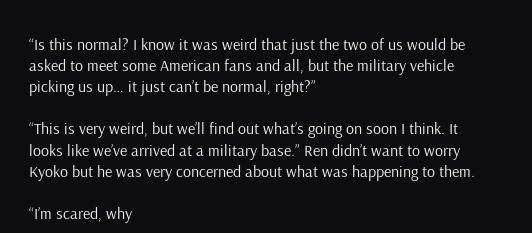“Is this normal? I know it was weird that just the two of us would be asked to meet some American fans and all, but the military vehicle picking us up… it just can’t be normal, right?”

“This is very weird, but we’ll find out what’s going on soon I think. It looks like we’ve arrived at a military base.” Ren didn’t want to worry Kyoko but he was very concerned about what was happening to them.

“I’m scared, why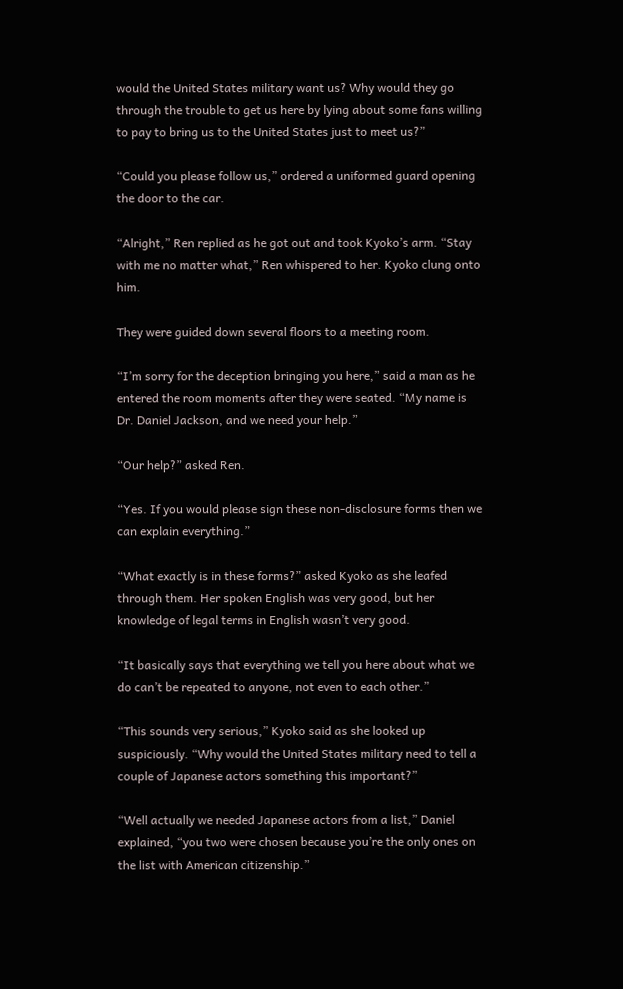would the United States military want us? Why would they go through the trouble to get us here by lying about some fans willing to pay to bring us to the United States just to meet us?”

“Could you please follow us,” ordered a uniformed guard opening the door to the car.

“Alright,” Ren replied as he got out and took Kyoko’s arm. “Stay with me no matter what,” Ren whispered to her. Kyoko clung onto him.

They were guided down several floors to a meeting room.

“I’m sorry for the deception bringing you here,” said a man as he entered the room moments after they were seated. “My name is Dr. Daniel Jackson, and we need your help.”

“Our help?” asked Ren.

“Yes. If you would please sign these non-disclosure forms then we can explain everything.”

“What exactly is in these forms?” asked Kyoko as she leafed through them. Her spoken English was very good, but her knowledge of legal terms in English wasn’t very good.

“It basically says that everything we tell you here about what we do can’t be repeated to anyone, not even to each other.”

“This sounds very serious,” Kyoko said as she looked up suspiciously. “Why would the United States military need to tell a couple of Japanese actors something this important?”

“Well actually we needed Japanese actors from a list,” Daniel explained, “you two were chosen because you’re the only ones on the list with American citizenship.”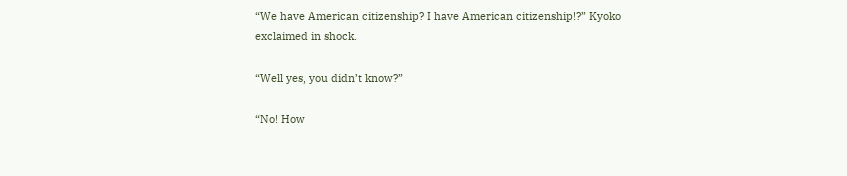“We have American citizenship? I have American citizenship!?” Kyoko exclaimed in shock.

“Well yes, you didn’t know?”

“No! How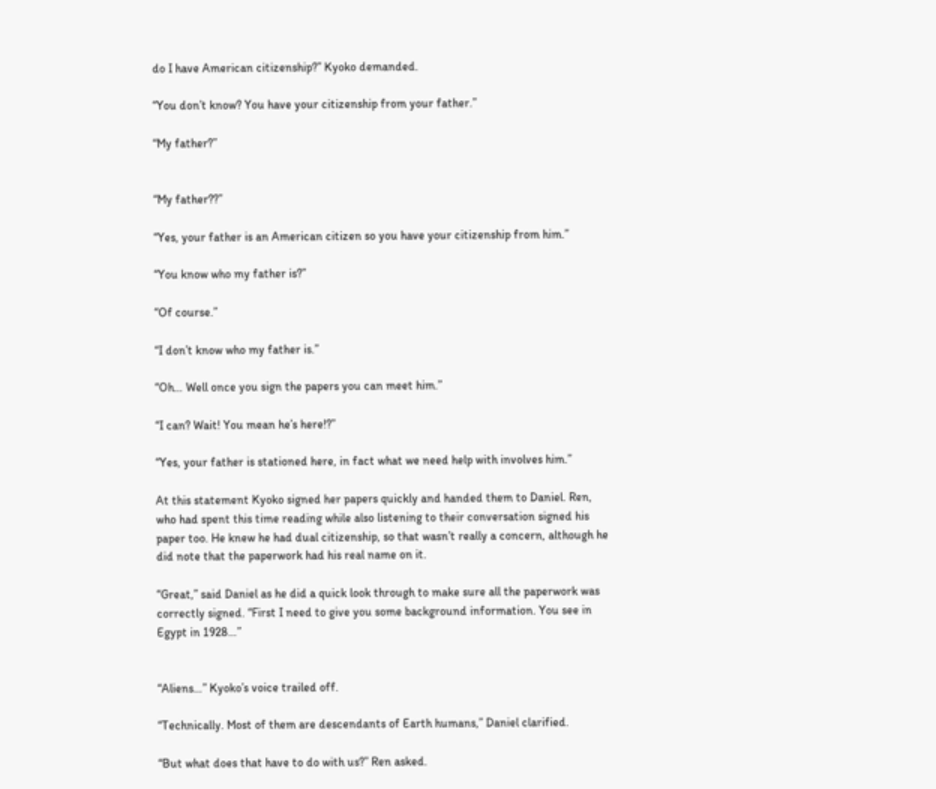do I have American citizenship?” Kyoko demanded.

“You don’t know? You have your citizenship from your father.”

“My father?”


“My father??”

“Yes, your father is an American citizen so you have your citizenship from him.”

“You know who my father is?”

“Of course.”

“I don’t know who my father is.”

“Oh… Well once you sign the papers you can meet him.”

“I can? Wait! You mean he’s here!?”

“Yes, your father is stationed here, in fact what we need help with involves him.”

At this statement Kyoko signed her papers quickly and handed them to Daniel. Ren, who had spent this time reading while also listening to their conversation signed his paper too. He knew he had dual citizenship, so that wasn’t really a concern, although he did note that the paperwork had his real name on it.

“Great,” said Daniel as he did a quick look through to make sure all the paperwork was correctly signed. “First I need to give you some background information. You see in Egypt in 1928…”


“Aliens…” Kyoko’s voice trailed off.

“Technically. Most of them are descendants of Earth humans,” Daniel clarified.

“But what does that have to do with us?” Ren asked.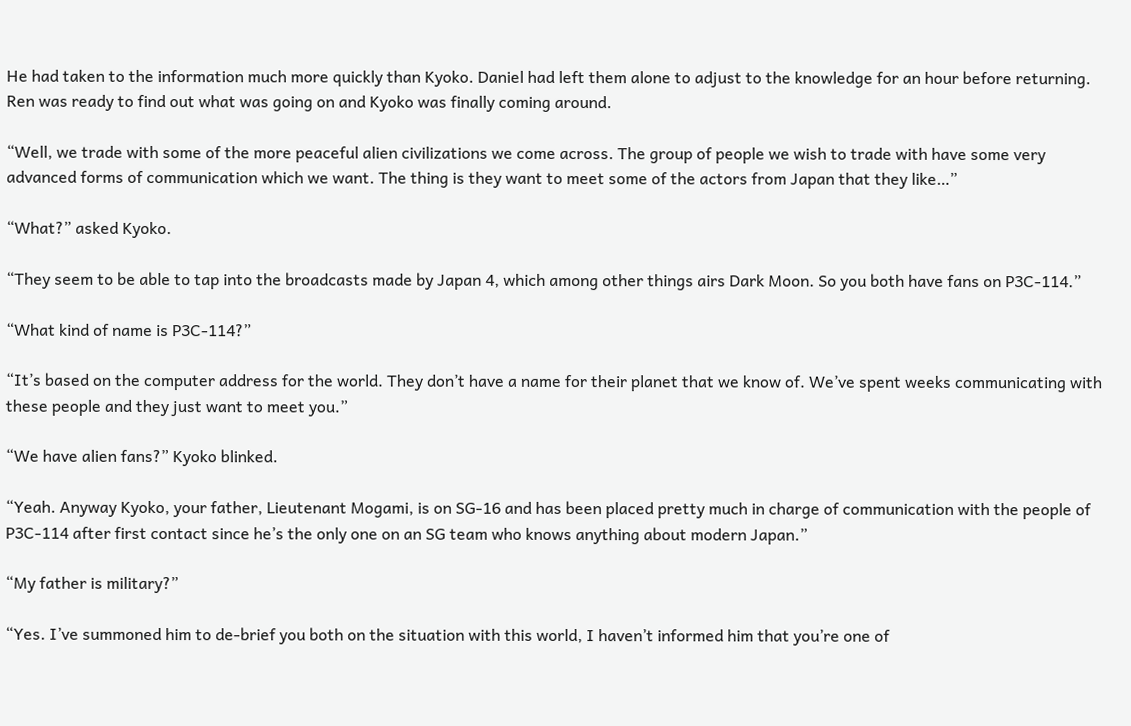He had taken to the information much more quickly than Kyoko. Daniel had left them alone to adjust to the knowledge for an hour before returning. Ren was ready to find out what was going on and Kyoko was finally coming around.

“Well, we trade with some of the more peaceful alien civilizations we come across. The group of people we wish to trade with have some very advanced forms of communication which we want. The thing is they want to meet some of the actors from Japan that they like…”

“What?” asked Kyoko.

“They seem to be able to tap into the broadcasts made by Japan 4, which among other things airs Dark Moon. So you both have fans on P3C-114.”

“What kind of name is P3C-114?”

“It’s based on the computer address for the world. They don’t have a name for their planet that we know of. We’ve spent weeks communicating with these people and they just want to meet you.”

“We have alien fans?” Kyoko blinked.

“Yeah. Anyway Kyoko, your father, Lieutenant Mogami, is on SG-16 and has been placed pretty much in charge of communication with the people of P3C-114 after first contact since he’s the only one on an SG team who knows anything about modern Japan.”

“My father is military?”

“Yes. I’ve summoned him to de-brief you both on the situation with this world, I haven’t informed him that you’re one of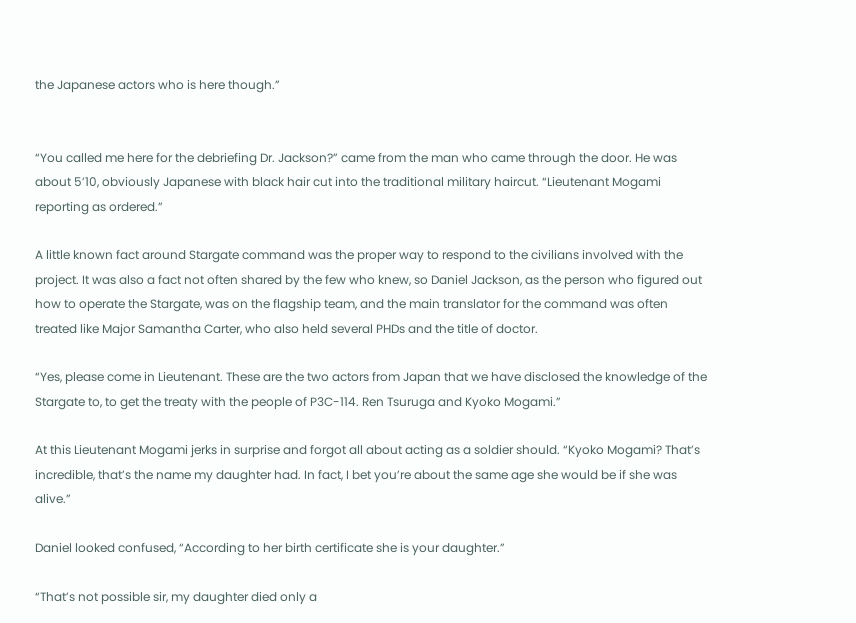the Japanese actors who is here though.”


“You called me here for the debriefing Dr. Jackson?” came from the man who came through the door. He was about 5’10, obviously Japanese with black hair cut into the traditional military haircut. “Lieutenant Mogami reporting as ordered.”

A little known fact around Stargate command was the proper way to respond to the civilians involved with the project. It was also a fact not often shared by the few who knew, so Daniel Jackson, as the person who figured out how to operate the Stargate, was on the flagship team, and the main translator for the command was often treated like Major Samantha Carter, who also held several PHDs and the title of doctor.

“Yes, please come in Lieutenant. These are the two actors from Japan that we have disclosed the knowledge of the Stargate to, to get the treaty with the people of P3C-114. Ren Tsuruga and Kyoko Mogami.”

At this Lieutenant Mogami jerks in surprise and forgot all about acting as a soldier should. “Kyoko Mogami? That’s incredible, that’s the name my daughter had. In fact, I bet you’re about the same age she would be if she was alive.”

Daniel looked confused, “According to her birth certificate she is your daughter.”

“That’s not possible sir, my daughter died only a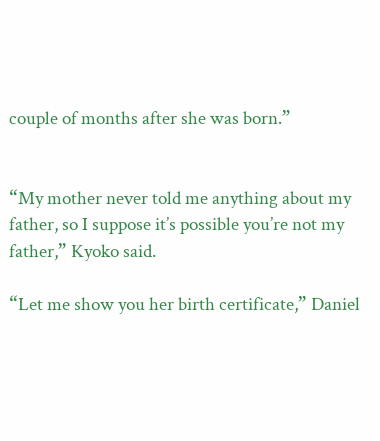couple of months after she was born.”


“My mother never told me anything about my father, so I suppose it’s possible you’re not my father,” Kyoko said.

“Let me show you her birth certificate,” Daniel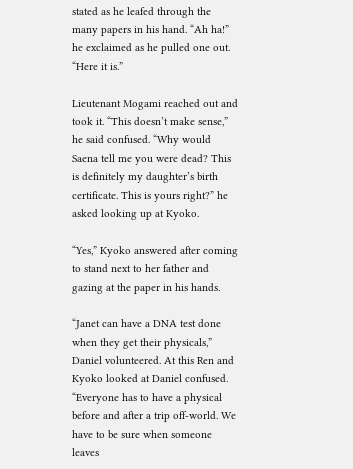stated as he leafed through the many papers in his hand. “Ah ha!” he exclaimed as he pulled one out. “Here it is.”

Lieutenant Mogami reached out and took it. “This doesn’t make sense,” he said confused. “Why would Saena tell me you were dead? This is definitely my daughter’s birth certificate. This is yours right?” he asked looking up at Kyoko.

“Yes,” Kyoko answered after coming to stand next to her father and gazing at the paper in his hands.

“Janet can have a DNA test done when they get their physicals,” Daniel volunteered. At this Ren and Kyoko looked at Daniel confused. “Everyone has to have a physical before and after a trip off-world. We have to be sure when someone leaves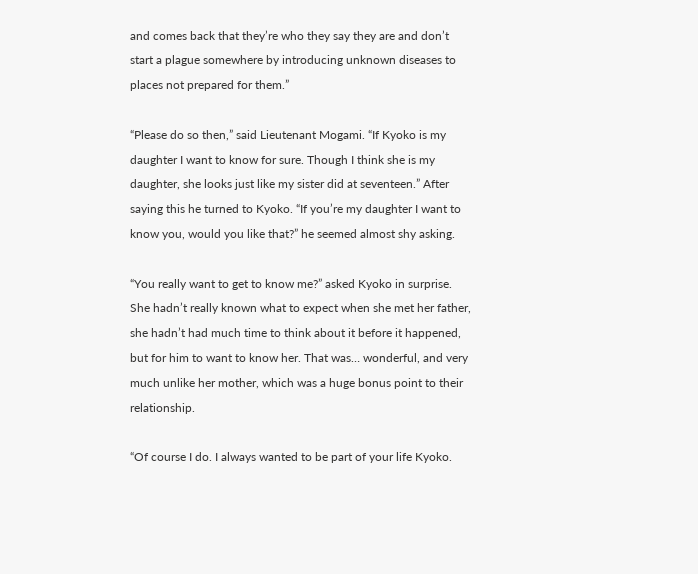and comes back that they’re who they say they are and don’t start a plague somewhere by introducing unknown diseases to places not prepared for them.”

“Please do so then,” said Lieutenant Mogami. “If Kyoko is my daughter I want to know for sure. Though I think she is my daughter, she looks just like my sister did at seventeen.” After saying this he turned to Kyoko. “If you’re my daughter I want to know you, would you like that?” he seemed almost shy asking.

“You really want to get to know me?” asked Kyoko in surprise. She hadn’t really known what to expect when she met her father, she hadn’t had much time to think about it before it happened, but for him to want to know her. That was… wonderful, and very much unlike her mother, which was a huge bonus point to their relationship.

“Of course I do. I always wanted to be part of your life Kyoko.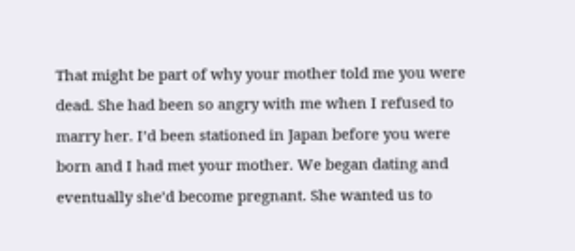That might be part of why your mother told me you were dead. She had been so angry with me when I refused to marry her. I’d been stationed in Japan before you were born and I had met your mother. We began dating and eventually she’d become pregnant. She wanted us to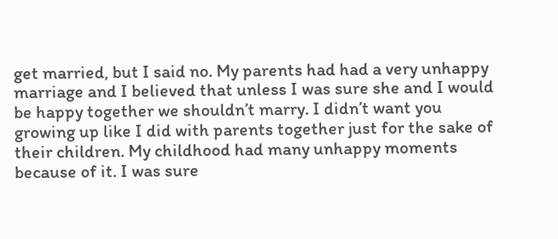get married, but I said no. My parents had had a very unhappy marriage and I believed that unless I was sure she and I would be happy together we shouldn’t marry. I didn’t want you growing up like I did with parents together just for the sake of their children. My childhood had many unhappy moments because of it. I was sure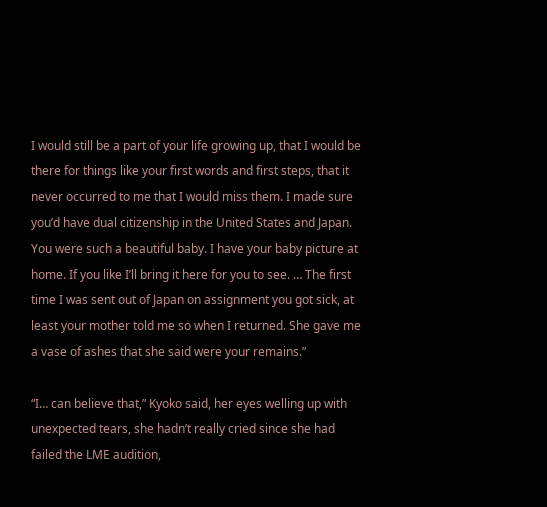I would still be a part of your life growing up, that I would be there for things like your first words and first steps, that it never occurred to me that I would miss them. I made sure you’d have dual citizenship in the United States and Japan. You were such a beautiful baby. I have your baby picture at home. If you like I’ll bring it here for you to see. … The first time I was sent out of Japan on assignment you got sick, at least your mother told me so when I returned. She gave me a vase of ashes that she said were your remains.”

“I… can believe that,” Kyoko said, her eyes welling up with unexpected tears, she hadn’t really cried since she had failed the LME audition,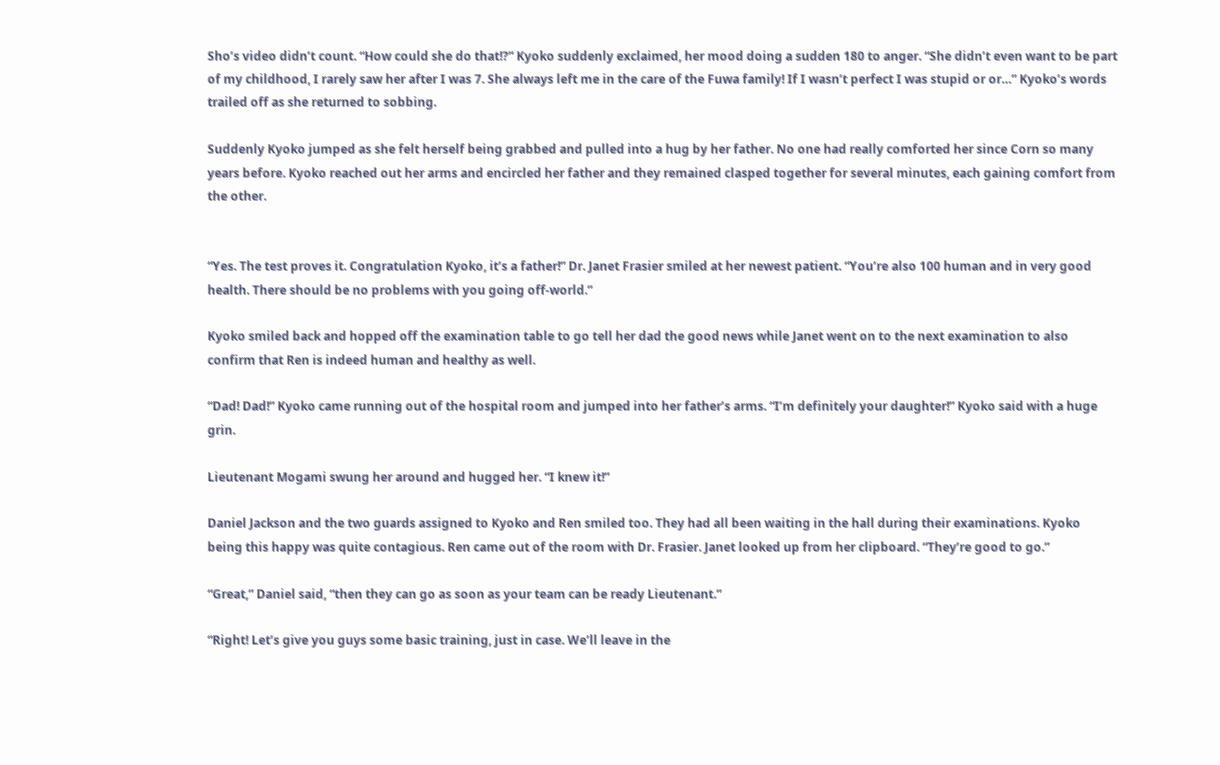Sho’s video didn’t count. “How could she do that!?” Kyoko suddenly exclaimed, her mood doing a sudden 180 to anger. “She didn’t even want to be part of my childhood, I rarely saw her after I was 7. She always left me in the care of the Fuwa family! If I wasn’t perfect I was stupid or or…” Kyoko’s words trailed off as she returned to sobbing.

Suddenly Kyoko jumped as she felt herself being grabbed and pulled into a hug by her father. No one had really comforted her since Corn so many years before. Kyoko reached out her arms and encircled her father and they remained clasped together for several minutes, each gaining comfort from the other.


“Yes. The test proves it. Congratulation Kyoko, it’s a father!” Dr. Janet Frasier smiled at her newest patient. “You’re also 100 human and in very good health. There should be no problems with you going off-world.”

Kyoko smiled back and hopped off the examination table to go tell her dad the good news while Janet went on to the next examination to also confirm that Ren is indeed human and healthy as well.

“Dad! Dad!” Kyoko came running out of the hospital room and jumped into her father’s arms. “I’m definitely your daughter!” Kyoko said with a huge grin.

Lieutenant Mogami swung her around and hugged her. “I knew it!”

Daniel Jackson and the two guards assigned to Kyoko and Ren smiled too. They had all been waiting in the hall during their examinations. Kyoko being this happy was quite contagious. Ren came out of the room with Dr. Frasier. Janet looked up from her clipboard. “They’re good to go.”

“Great,” Daniel said, “then they can go as soon as your team can be ready Lieutenant.”

“Right! Let’s give you guys some basic training, just in case. We’ll leave in the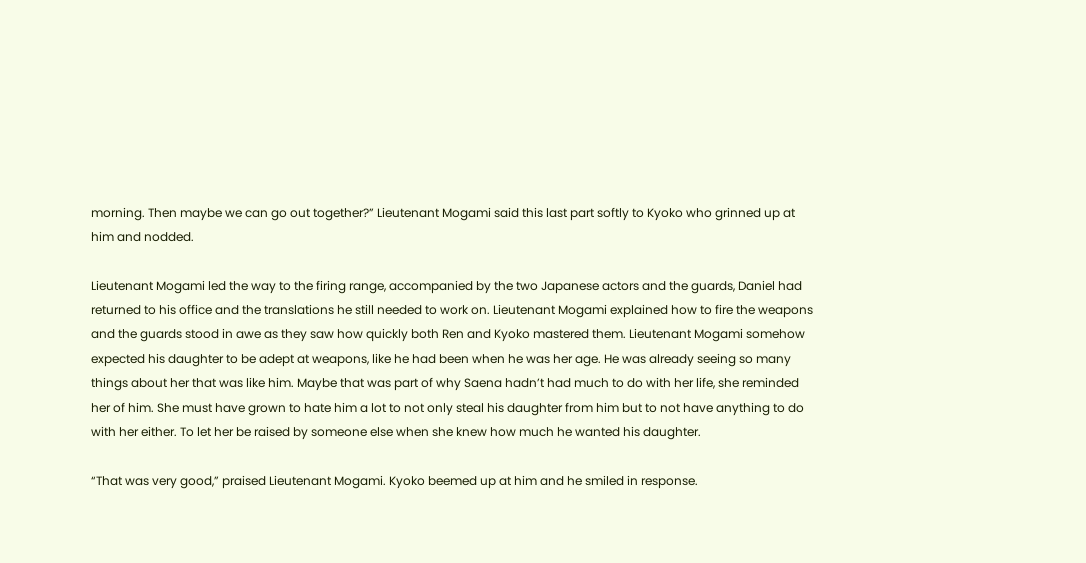morning. Then maybe we can go out together?” Lieutenant Mogami said this last part softly to Kyoko who grinned up at him and nodded.

Lieutenant Mogami led the way to the firing range, accompanied by the two Japanese actors and the guards, Daniel had returned to his office and the translations he still needed to work on. Lieutenant Mogami explained how to fire the weapons and the guards stood in awe as they saw how quickly both Ren and Kyoko mastered them. Lieutenant Mogami somehow expected his daughter to be adept at weapons, like he had been when he was her age. He was already seeing so many things about her that was like him. Maybe that was part of why Saena hadn’t had much to do with her life, she reminded her of him. She must have grown to hate him a lot to not only steal his daughter from him but to not have anything to do with her either. To let her be raised by someone else when she knew how much he wanted his daughter.

“That was very good,” praised Lieutenant Mogami. Kyoko beemed up at him and he smiled in response.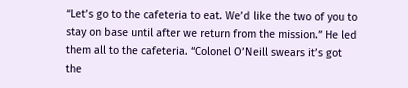“Let’s go to the cafeteria to eat. We’d like the two of you to stay on base until after we return from the mission.” He led them all to the cafeteria. “Colonel O’Neill swears it’s got the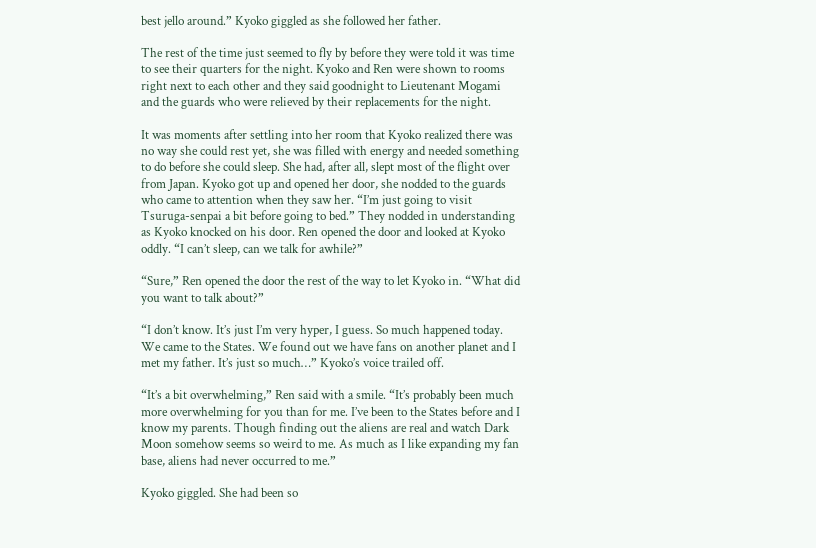best jello around.” Kyoko giggled as she followed her father.

The rest of the time just seemed to fly by before they were told it was time to see their quarters for the night. Kyoko and Ren were shown to rooms right next to each other and they said goodnight to Lieutenant Mogami and the guards who were relieved by their replacements for the night.

It was moments after settling into her room that Kyoko realized there was no way she could rest yet, she was filled with energy and needed something to do before she could sleep. She had, after all, slept most of the flight over from Japan. Kyoko got up and opened her door, she nodded to the guards who came to attention when they saw her. “I’m just going to visit Tsuruga-senpai a bit before going to bed.” They nodded in understanding as Kyoko knocked on his door. Ren opened the door and looked at Kyoko oddly. “I can’t sleep, can we talk for awhile?”

“Sure,” Ren opened the door the rest of the way to let Kyoko in. “What did you want to talk about?”

“I don’t know. It’s just I’m very hyper, I guess. So much happened today. We came to the States. We found out we have fans on another planet and I met my father. It’s just so much…” Kyoko’s voice trailed off.

“It’s a bit overwhelming,” Ren said with a smile. “It’s probably been much more overwhelming for you than for me. I’ve been to the States before and I know my parents. Though finding out the aliens are real and watch Dark Moon somehow seems so weird to me. As much as I like expanding my fan base, aliens had never occurred to me.”

Kyoko giggled. She had been so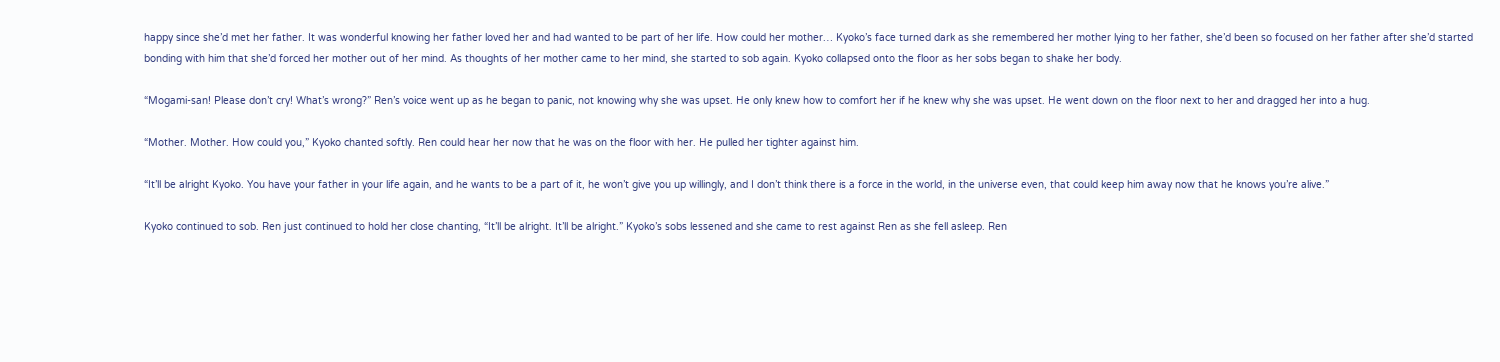happy since she’d met her father. It was wonderful knowing her father loved her and had wanted to be part of her life. How could her mother… Kyoko’s face turned dark as she remembered her mother lying to her father, she’d been so focused on her father after she’d started bonding with him that she’d forced her mother out of her mind. As thoughts of her mother came to her mind, she started to sob again. Kyoko collapsed onto the floor as her sobs began to shake her body.

“Mogami-san! Please don’t cry! What’s wrong?” Ren’s voice went up as he began to panic, not knowing why she was upset. He only knew how to comfort her if he knew why she was upset. He went down on the floor next to her and dragged her into a hug.

“Mother. Mother. How could you,” Kyoko chanted softly. Ren could hear her now that he was on the floor with her. He pulled her tighter against him.

“It’ll be alright Kyoko. You have your father in your life again, and he wants to be a part of it, he won’t give you up willingly, and I don’t think there is a force in the world, in the universe even, that could keep him away now that he knows you’re alive.”

Kyoko continued to sob. Ren just continued to hold her close chanting, “It’ll be alright. It’ll be alright.” Kyoko’s sobs lessened and she came to rest against Ren as she fell asleep. Ren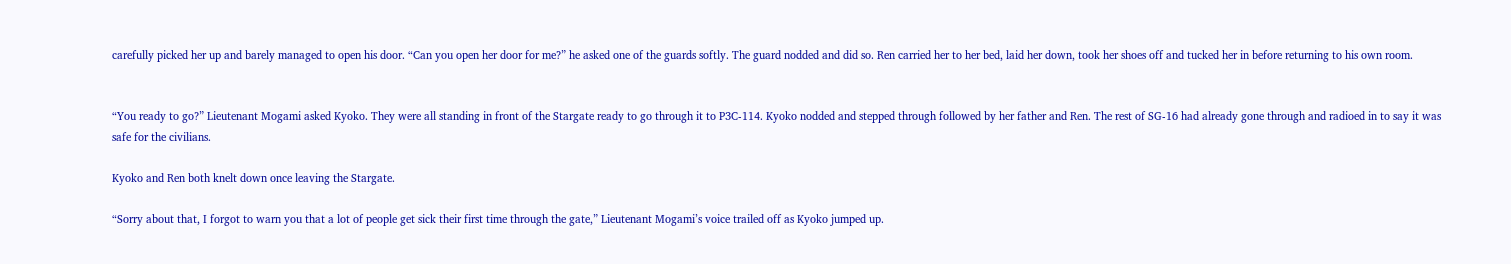carefully picked her up and barely managed to open his door. “Can you open her door for me?” he asked one of the guards softly. The guard nodded and did so. Ren carried her to her bed, laid her down, took her shoes off and tucked her in before returning to his own room.


“You ready to go?” Lieutenant Mogami asked Kyoko. They were all standing in front of the Stargate ready to go through it to P3C-114. Kyoko nodded and stepped through followed by her father and Ren. The rest of SG-16 had already gone through and radioed in to say it was safe for the civilians.

Kyoko and Ren both knelt down once leaving the Stargate.

“Sorry about that, I forgot to warn you that a lot of people get sick their first time through the gate,” Lieutenant Mogami’s voice trailed off as Kyoko jumped up.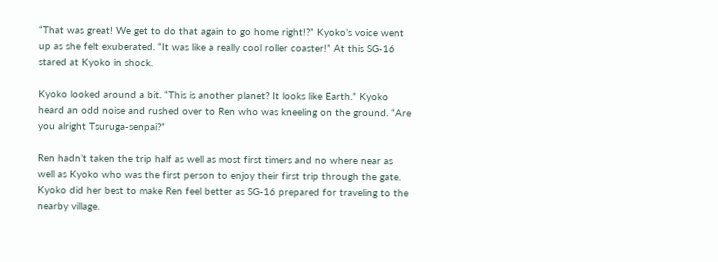“That was great! We get to do that again to go home right!?” Kyoko’s voice went up as she felt exuberated. “It was like a really cool roller coaster!” At this SG-16 stared at Kyoko in shock.

Kyoko looked around a bit. “This is another planet? It looks like Earth.” Kyoko heard an odd noise and rushed over to Ren who was kneeling on the ground. “Are you alright Tsuruga-senpai?”

Ren hadn’t taken the trip half as well as most first timers and no where near as well as Kyoko who was the first person to enjoy their first trip through the gate. Kyoko did her best to make Ren feel better as SG-16 prepared for traveling to the nearby village.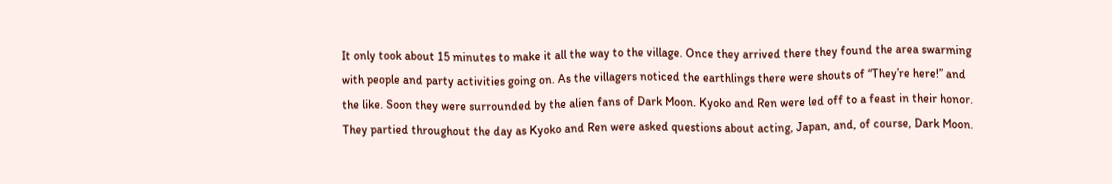It only took about 15 minutes to make it all the way to the village. Once they arrived there they found the area swarming with people and party activities going on. As the villagers noticed the earthlings there were shouts of “They’re here!” and the like. Soon they were surrounded by the alien fans of Dark Moon. Kyoko and Ren were led off to a feast in their honor. They partied throughout the day as Kyoko and Ren were asked questions about acting, Japan, and, of course, Dark Moon.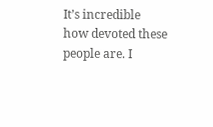It’s incredible how devoted these people are. I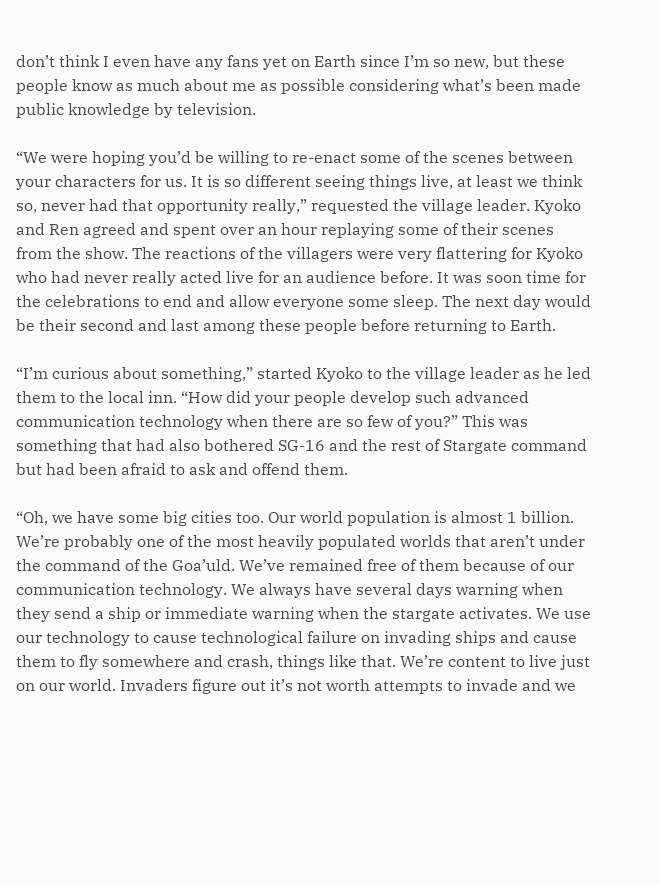don’t think I even have any fans yet on Earth since I’m so new, but these people know as much about me as possible considering what’s been made public knowledge by television.

“We were hoping you’d be willing to re-enact some of the scenes between your characters for us. It is so different seeing things live, at least we think so, never had that opportunity really,” requested the village leader. Kyoko and Ren agreed and spent over an hour replaying some of their scenes from the show. The reactions of the villagers were very flattering for Kyoko who had never really acted live for an audience before. It was soon time for the celebrations to end and allow everyone some sleep. The next day would be their second and last among these people before returning to Earth.

“I’m curious about something,” started Kyoko to the village leader as he led them to the local inn. “How did your people develop such advanced communication technology when there are so few of you?” This was something that had also bothered SG-16 and the rest of Stargate command but had been afraid to ask and offend them.

“Oh, we have some big cities too. Our world population is almost 1 billion. We’re probably one of the most heavily populated worlds that aren’t under the command of the Goa’uld. We’ve remained free of them because of our communication technology. We always have several days warning when they send a ship or immediate warning when the stargate activates. We use our technology to cause technological failure on invading ships and cause them to fly somewhere and crash, things like that. We’re content to live just on our world. Invaders figure out it’s not worth attempts to invade and we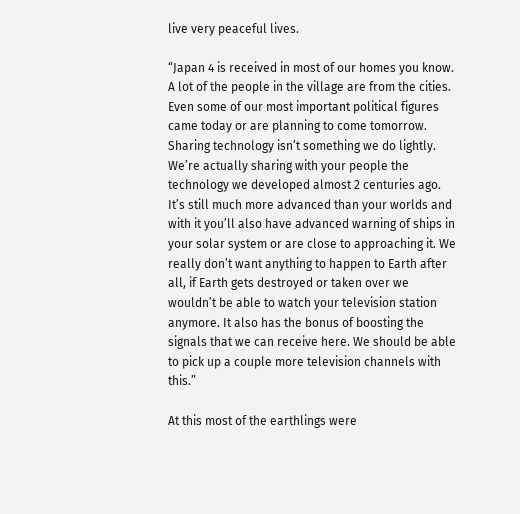live very peaceful lives.

“Japan 4 is received in most of our homes you know. A lot of the people in the village are from the cities. Even some of our most important political figures came today or are planning to come tomorrow. Sharing technology isn’t something we do lightly. We’re actually sharing with your people the technology we developed almost 2 centuries ago. It’s still much more advanced than your worlds and with it you’ll also have advanced warning of ships in your solar system or are close to approaching it. We really don’t want anything to happen to Earth after all, if Earth gets destroyed or taken over we wouldn’t be able to watch your television station anymore. It also has the bonus of boosting the signals that we can receive here. We should be able to pick up a couple more television channels with this.”

At this most of the earthlings were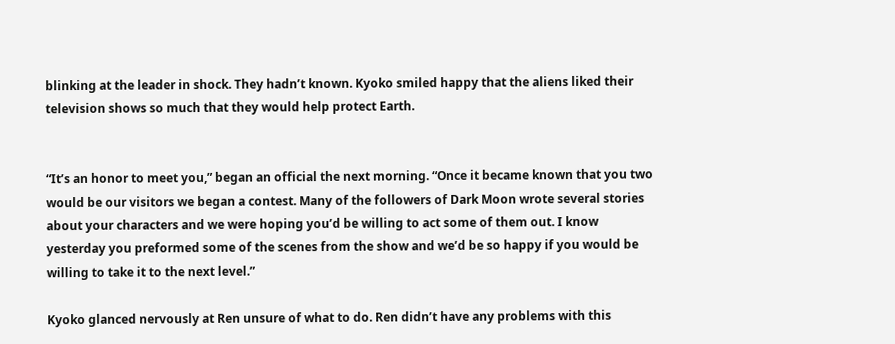blinking at the leader in shock. They hadn’t known. Kyoko smiled happy that the aliens liked their television shows so much that they would help protect Earth.


“It’s an honor to meet you,” began an official the next morning. “Once it became known that you two would be our visitors we began a contest. Many of the followers of Dark Moon wrote several stories about your characters and we were hoping you’d be willing to act some of them out. I know yesterday you preformed some of the scenes from the show and we’d be so happy if you would be willing to take it to the next level.”

Kyoko glanced nervously at Ren unsure of what to do. Ren didn’t have any problems with this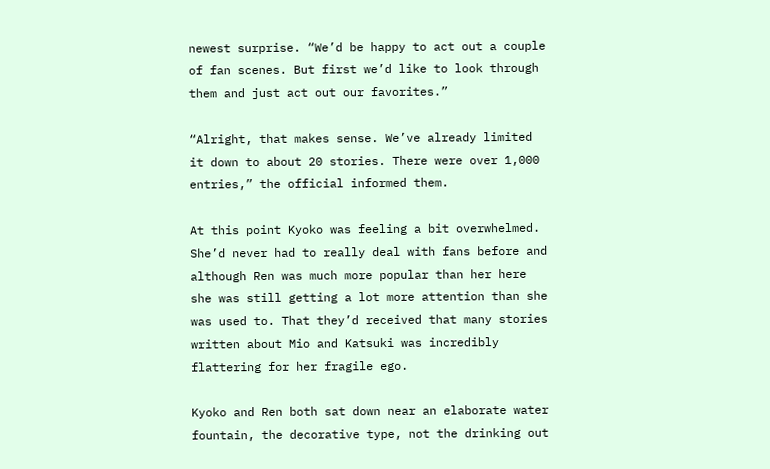newest surprise. “We’d be happy to act out a couple of fan scenes. But first we’d like to look through them and just act out our favorites.”

“Alright, that makes sense. We’ve already limited it down to about 20 stories. There were over 1,000 entries,” the official informed them.

At this point Kyoko was feeling a bit overwhelmed. She’d never had to really deal with fans before and although Ren was much more popular than her here she was still getting a lot more attention than she was used to. That they’d received that many stories written about Mio and Katsuki was incredibly flattering for her fragile ego.

Kyoko and Ren both sat down near an elaborate water fountain, the decorative type, not the drinking out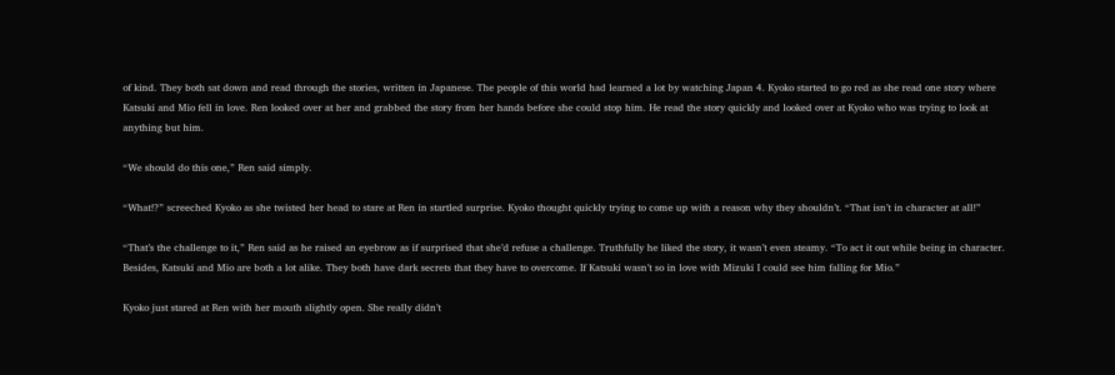of kind. They both sat down and read through the stories, written in Japanese. The people of this world had learned a lot by watching Japan 4. Kyoko started to go red as she read one story where Katsuki and Mio fell in love. Ren looked over at her and grabbed the story from her hands before she could stop him. He read the story quickly and looked over at Kyoko who was trying to look at anything but him.

“We should do this one,” Ren said simply.

“What!?” screeched Kyoko as she twisted her head to stare at Ren in startled surprise. Kyoko thought quickly trying to come up with a reason why they shouldn’t. “That isn’t in character at all!”

“That’s the challenge to it,” Ren said as he raised an eyebrow as if surprised that she’d refuse a challenge. Truthfully he liked the story, it wasn’t even steamy. “To act it out while being in character. Besides, Katsuki and Mio are both a lot alike. They both have dark secrets that they have to overcome. If Katsuki wasn’t so in love with Mizuki I could see him falling for Mio.”

Kyoko just stared at Ren with her mouth slightly open. She really didn’t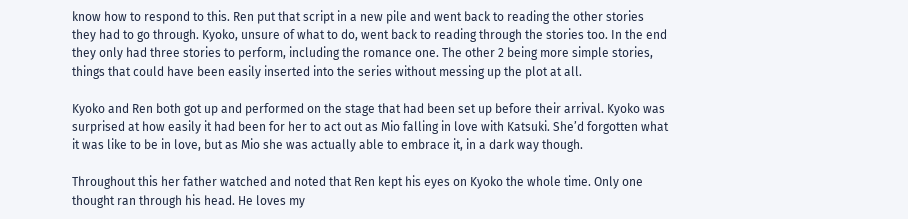know how to respond to this. Ren put that script in a new pile and went back to reading the other stories they had to go through. Kyoko, unsure of what to do, went back to reading through the stories too. In the end they only had three stories to perform, including the romance one. The other 2 being more simple stories, things that could have been easily inserted into the series without messing up the plot at all.

Kyoko and Ren both got up and performed on the stage that had been set up before their arrival. Kyoko was surprised at how easily it had been for her to act out as Mio falling in love with Katsuki. She’d forgotten what it was like to be in love, but as Mio she was actually able to embrace it, in a dark way though.

Throughout this her father watched and noted that Ren kept his eyes on Kyoko the whole time. Only one thought ran through his head. He loves my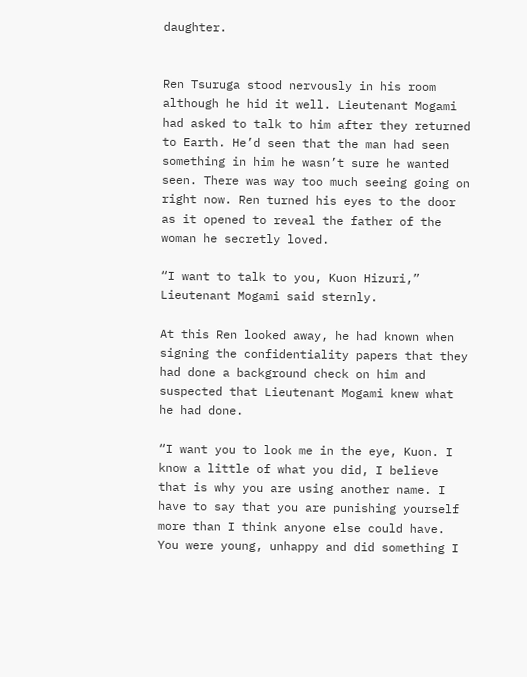daughter.


Ren Tsuruga stood nervously in his room although he hid it well. Lieutenant Mogami had asked to talk to him after they returned to Earth. He’d seen that the man had seen something in him he wasn’t sure he wanted seen. There was way too much seeing going on right now. Ren turned his eyes to the door as it opened to reveal the father of the woman he secretly loved.

“I want to talk to you, Kuon Hizuri,” Lieutenant Mogami said sternly.

At this Ren looked away, he had known when signing the confidentiality papers that they had done a background check on him and suspected that Lieutenant Mogami knew what he had done.

“I want you to look me in the eye, Kuon. I know a little of what you did, I believe that is why you are using another name. I have to say that you are punishing yourself more than I think anyone else could have. You were young, unhappy and did something I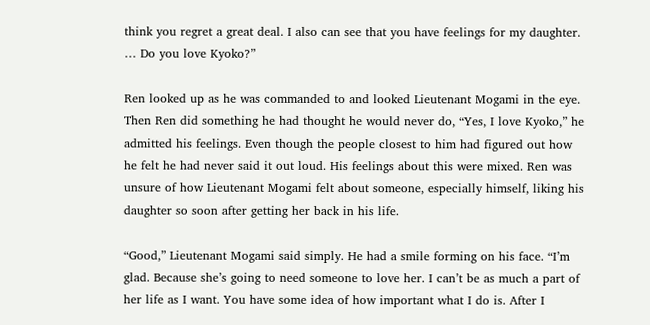think you regret a great deal. I also can see that you have feelings for my daughter. … Do you love Kyoko?”

Ren looked up as he was commanded to and looked Lieutenant Mogami in the eye. Then Ren did something he had thought he would never do, “Yes, I love Kyoko,” he admitted his feelings. Even though the people closest to him had figured out how he felt he had never said it out loud. His feelings about this were mixed. Ren was unsure of how Lieutenant Mogami felt about someone, especially himself, liking his daughter so soon after getting her back in his life.

“Good,” Lieutenant Mogami said simply. He had a smile forming on his face. “I’m glad. Because she’s going to need someone to love her. I can’t be as much a part of her life as I want. You have some idea of how important what I do is. After I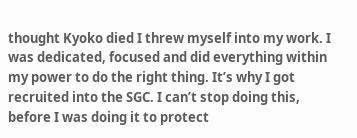thought Kyoko died I threw myself into my work. I was dedicated, focused and did everything within my power to do the right thing. It’s why I got recruited into the SGC. I can’t stop doing this, before I was doing it to protect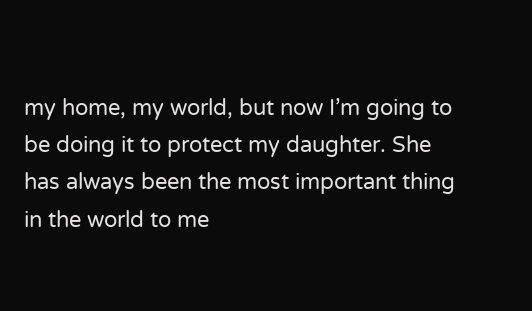my home, my world, but now I’m going to be doing it to protect my daughter. She has always been the most important thing in the world to me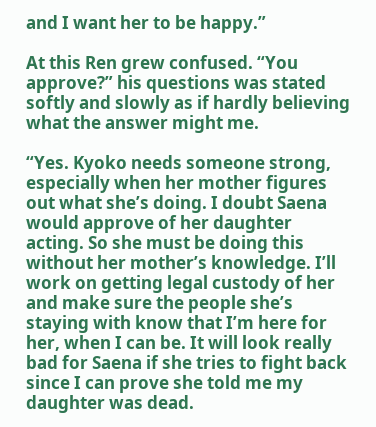and I want her to be happy.”

At this Ren grew confused. “You approve?” his questions was stated softly and slowly as if hardly believing what the answer might me.

“Yes. Kyoko needs someone strong, especially when her mother figures out what she’s doing. I doubt Saena would approve of her daughter acting. So she must be doing this without her mother’s knowledge. I’ll work on getting legal custody of her and make sure the people she’s staying with know that I’m here for her, when I can be. It will look really bad for Saena if she tries to fight back since I can prove she told me my daughter was dead.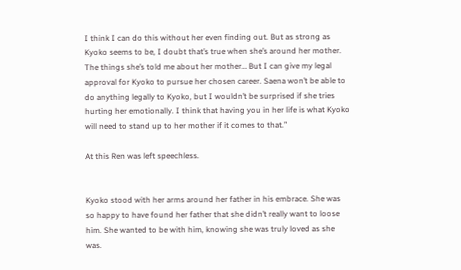I think I can do this without her even finding out. But as strong as Kyoko seems to be, I doubt that’s true when she’s around her mother. The things she’s told me about her mother… But I can give my legal approval for Kyoko to pursue her chosen career. Saena won’t be able to do anything legally to Kyoko, but I wouldn’t be surprised if she tries hurting her emotionally. I think that having you in her life is what Kyoko will need to stand up to her mother if it comes to that.”

At this Ren was left speechless.


Kyoko stood with her arms around her father in his embrace. She was so happy to have found her father that she didn’t really want to loose him. She wanted to be with him, knowing she was truly loved as she was.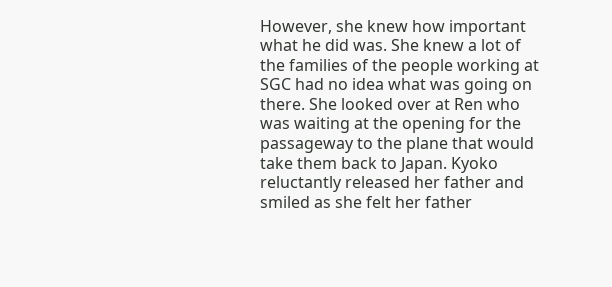However, she knew how important what he did was. She knew a lot of the families of the people working at SGC had no idea what was going on there. She looked over at Ren who was waiting at the opening for the passageway to the plane that would take them back to Japan. Kyoko reluctantly released her father and smiled as she felt her father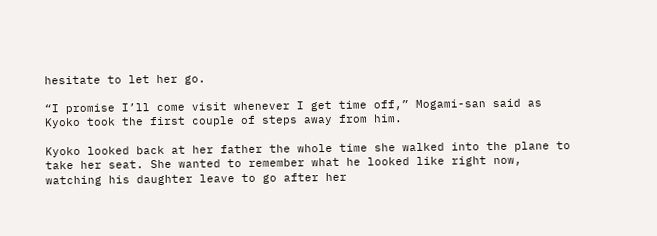hesitate to let her go.

“I promise I’ll come visit whenever I get time off,” Mogami-san said as Kyoko took the first couple of steps away from him.

Kyoko looked back at her father the whole time she walked into the plane to take her seat. She wanted to remember what he looked like right now, watching his daughter leave to go after her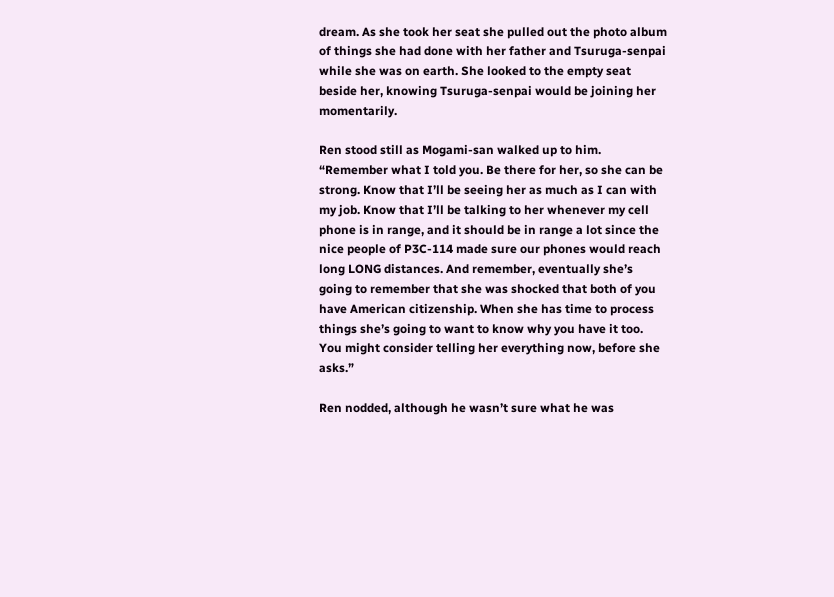dream. As she took her seat she pulled out the photo album of things she had done with her father and Tsuruga-senpai while she was on earth. She looked to the empty seat beside her, knowing Tsuruga-senpai would be joining her momentarily.

Ren stood still as Mogami-san walked up to him. “Remember what I told you. Be there for her, so she can be strong. Know that I’ll be seeing her as much as I can with my job. Know that I’ll be talking to her whenever my cell phone is in range, and it should be in range a lot since the nice people of P3C-114 made sure our phones would reach long LONG distances. And remember, eventually she’s going to remember that she was shocked that both of you have American citizenship. When she has time to process things she’s going to want to know why you have it too. You might consider telling her everything now, before she asks.”

Ren nodded, although he wasn’t sure what he was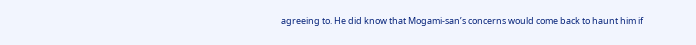agreeing to. He did know that Mogami-san’s concerns would come back to haunt him if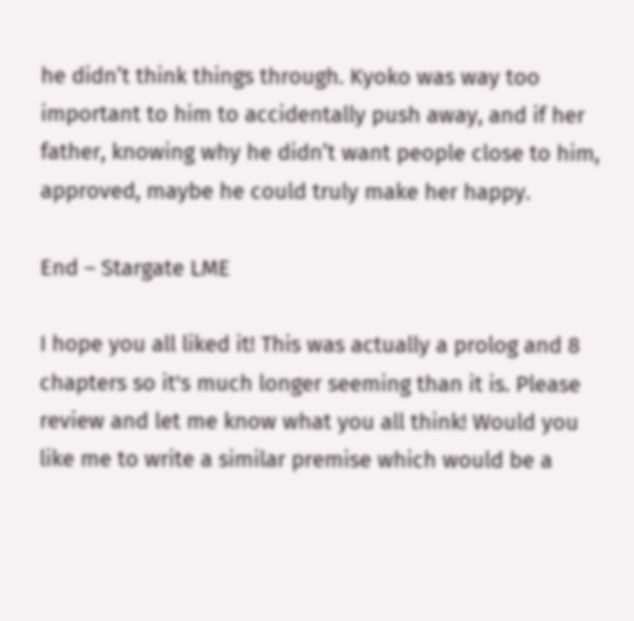he didn’t think things through. Kyoko was way too important to him to accidentally push away, and if her father, knowing why he didn’t want people close to him, approved, maybe he could truly make her happy.

End – Stargate LME

I hope you all liked it! This was actually a prolog and 8 chapters so it's much longer seeming than it is. Please review and let me know what you all think! Would you like me to write a similar premise which would be a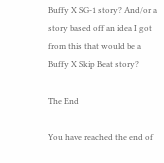Buffy X SG-1 story? And/or a story based off an idea I got from this that would be a Buffy X Skip Beat story?

The End

You have reached the end of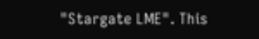"Stargate LME". This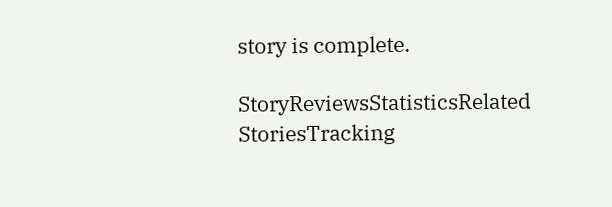story is complete.

StoryReviewsStatisticsRelated StoriesTracking